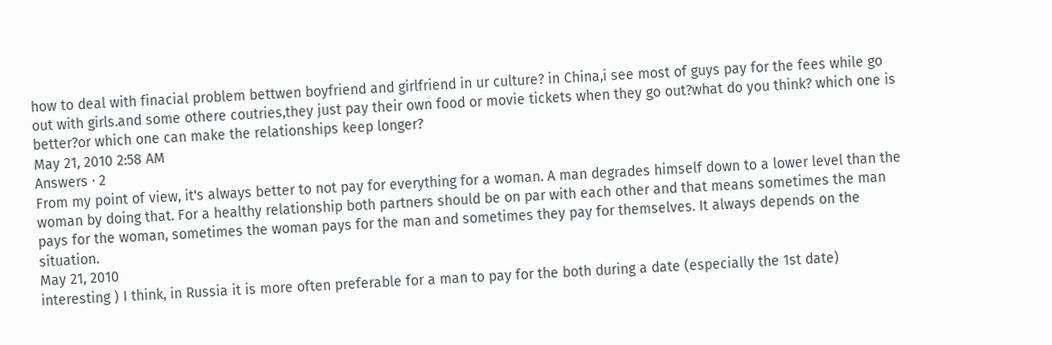how to deal with finacial problem bettwen boyfriend and girlfriend in ur culture? in China,i see most of guys pay for the fees while go out with girls.and some othere coutries,they just pay their own food or movie tickets when they go out?what do you think? which one is better?or which one can make the relationships keep longer?
May 21, 2010 2:58 AM
Answers · 2
From my point of view, it's always better to not pay for everything for a woman. A man degrades himself down to a lower level than the woman by doing that. For a healthy relationship both partners should be on par with each other and that means sometimes the man pays for the woman, sometimes the woman pays for the man and sometimes they pay for themselves. It always depends on the situation.
May 21, 2010
interesting ) I think, in Russia it is more often preferable for a man to pay for the both during a date (especially the 1st date)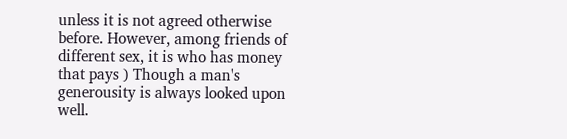unless it is not agreed otherwise before. However, among friends of different sex, it is who has money that pays ) Though a man's generousity is always looked upon well.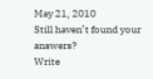May 21, 2010
Still haven’t found your answers?
Write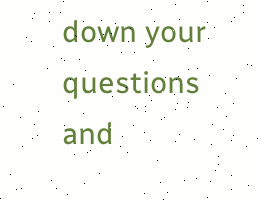down your questions and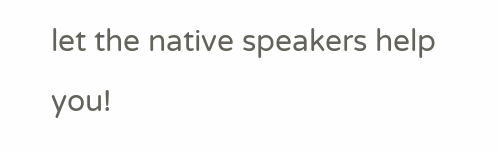let the native speakers help you!